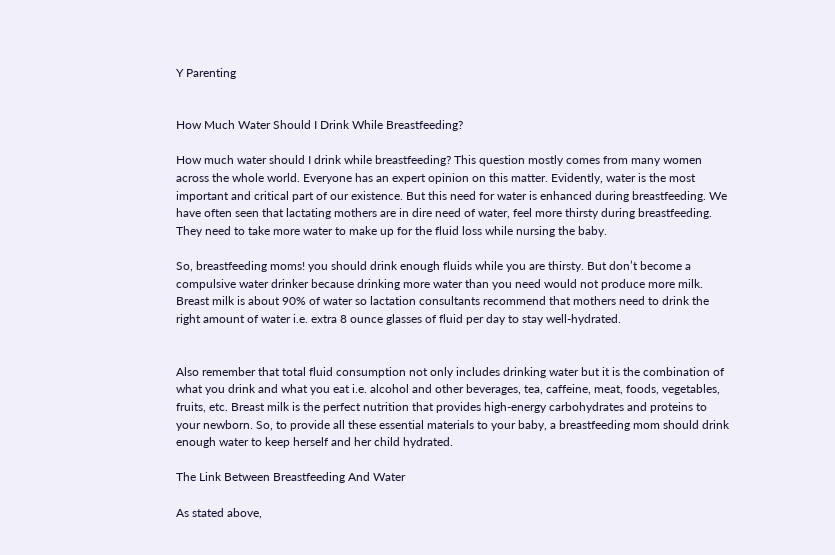Y Parenting


How Much Water Should I Drink While Breastfeeding?

How much water should I drink while breastfeeding? This question mostly comes from many women across the whole world. Everyone has an expert opinion on this matter. Evidently, water is the most important and critical part of our existence. But this need for water is enhanced during breastfeeding. We have often seen that lactating mothers are in dire need of water, feel more thirsty during breastfeeding. They need to take more water to make up for the fluid loss while nursing the baby.

So, breastfeeding moms! you should drink enough fluids while you are thirsty. But don’t become a compulsive water drinker because drinking more water than you need would not produce more milk. Breast milk is about 90% of water so lactation consultants recommend that mothers need to drink the right amount of water i.e. extra 8 ounce glasses of fluid per day to stay well-hydrated.


Also remember that total fluid consumption not only includes drinking water but it is the combination of what you drink and what you eat i.e. alcohol and other beverages, tea, caffeine, meat, foods, vegetables, fruits, etc. Breast milk is the perfect nutrition that provides high-energy carbohydrates and proteins to your newborn. So, to provide all these essential materials to your baby, a breastfeeding mom should drink enough water to keep herself and her child hydrated.

The Link Between Breastfeeding And Water

As stated above,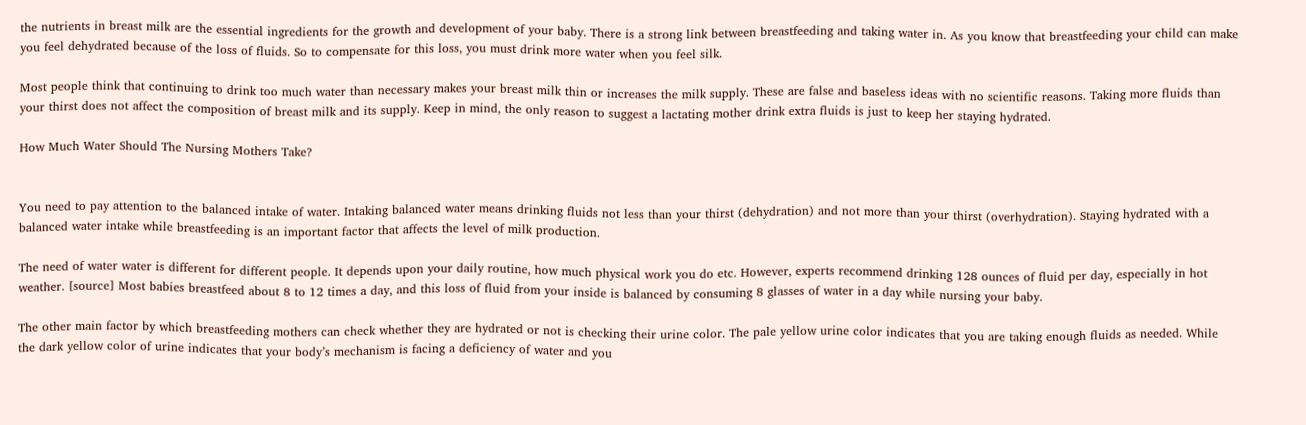the nutrients in breast milk are the essential ingredients for the growth and development of your baby. There is a strong link between breastfeeding and taking water in. As you know that breastfeeding your child can make you feel dehydrated because of the loss of fluids. So to compensate for this loss, you must drink more water when you feel silk.

Most people think that continuing to drink too much water than necessary makes your breast milk thin or increases the milk supply. These are false and baseless ideas with no scientific reasons. Taking more fluids than your thirst does not affect the composition of breast milk and its supply. Keep in mind, the only reason to suggest a lactating mother drink extra fluids is just to keep her staying hydrated.

How Much Water Should The Nursing Mothers Take?


You need to pay attention to the balanced intake of water. Intaking balanced water means drinking fluids not less than your thirst (dehydration) and not more than your thirst (overhydration). Staying hydrated with a balanced water intake while breastfeeding is an important factor that affects the level of milk production.

The need of water water is different for different people. It depends upon your daily routine, how much physical work you do etc. However, experts recommend drinking 128 ounces of fluid per day, especially in hot weather. [source] Most babies breastfeed about 8 to 12 times a day, and this loss of fluid from your inside is balanced by consuming 8 glasses of water in a day while nursing your baby.

The other main factor by which breastfeeding mothers can check whether they are hydrated or not is checking their urine color. The pale yellow urine color indicates that you are taking enough fluids as needed. While the dark yellow color of urine indicates that your body’s mechanism is facing a deficiency of water and you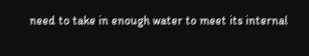need to take in enough water to meet its internal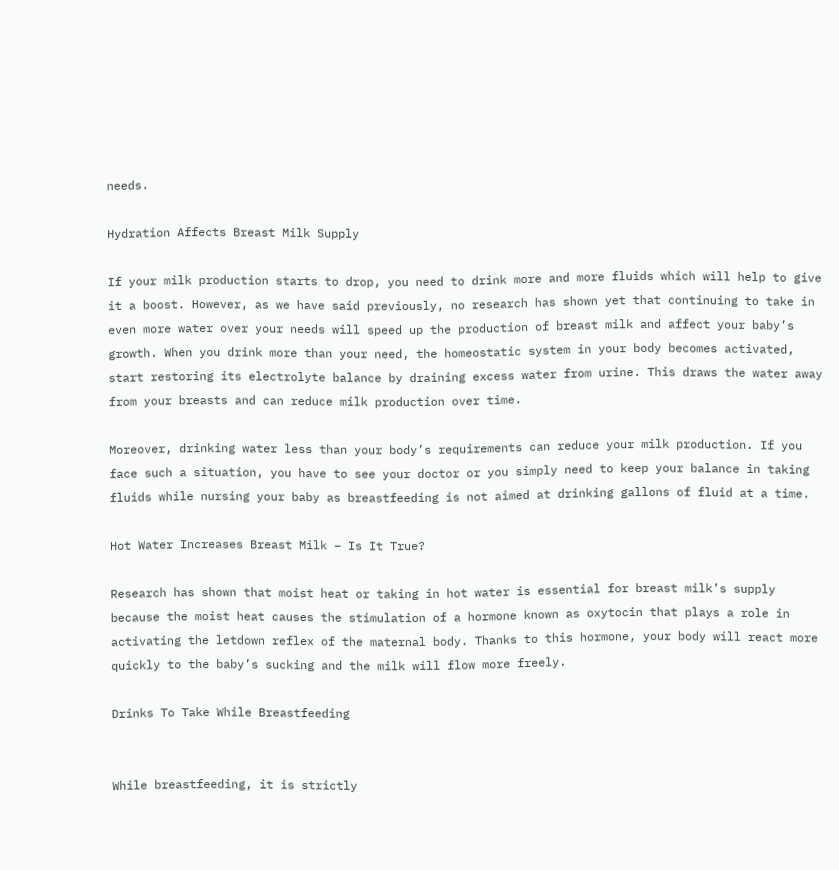needs.

Hydration Affects Breast Milk Supply

If your milk production starts to drop, you need to drink more and more fluids which will help to give it a boost. However, as we have said previously, no research has shown yet that continuing to take in even more water over your needs will speed up the production of breast milk and affect your baby’s growth. When you drink more than your need, the homeostatic system in your body becomes activated, start restoring its electrolyte balance by draining excess water from urine. This draws the water away from your breasts and can reduce milk production over time.

Moreover, drinking water less than your body’s requirements can reduce your milk production. If you face such a situation, you have to see your doctor or you simply need to keep your balance in taking fluids while nursing your baby as breastfeeding is not aimed at drinking gallons of fluid at a time.

Hot Water Increases Breast Milk – Is It True?

Research has shown that moist heat or taking in hot water is essential for breast milk’s supply because the moist heat causes the stimulation of a hormone known as oxytocin that plays a role in activating the letdown reflex of the maternal body. Thanks to this hormone, your body will react more quickly to the baby’s sucking and the milk will flow more freely.

Drinks To Take While Breastfeeding


While breastfeeding, it is strictly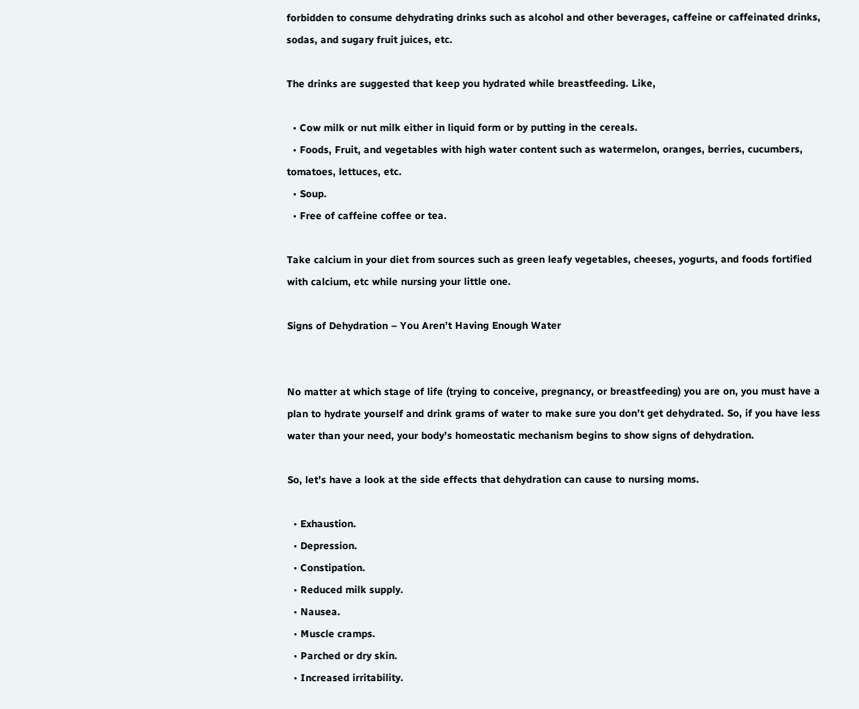forbidden to consume dehydrating drinks such as alcohol and other beverages, caffeine or caffeinated drinks, sodas, and sugary fruit juices, etc.

The drinks are suggested that keep you hydrated while breastfeeding. Like,

  • Cow milk or nut milk either in liquid form or by putting in the cereals.
  • Foods, Fruit, and vegetables with high water content such as watermelon, oranges, berries, cucumbers, tomatoes, lettuces, etc.
  • Soup.
  • Free of caffeine coffee or tea.

Take calcium in your diet from sources such as green leafy vegetables, cheeses, yogurts, and foods fortified with calcium, etc while nursing your little one.

Signs of Dehydration – You Aren’t Having Enough Water


No matter at which stage of life (trying to conceive, pregnancy, or breastfeeding) you are on, you must have a plan to hydrate yourself and drink grams of water to make sure you don’t get dehydrated. So, if you have less water than your need, your body’s homeostatic mechanism begins to show signs of dehydration.

So, let’s have a look at the side effects that dehydration can cause to nursing moms.

  • Exhaustion.
  • Depression.
  • Constipation.
  • Reduced milk supply.
  • Nausea.
  • Muscle cramps.
  • Parched or dry skin.
  • Increased irritability.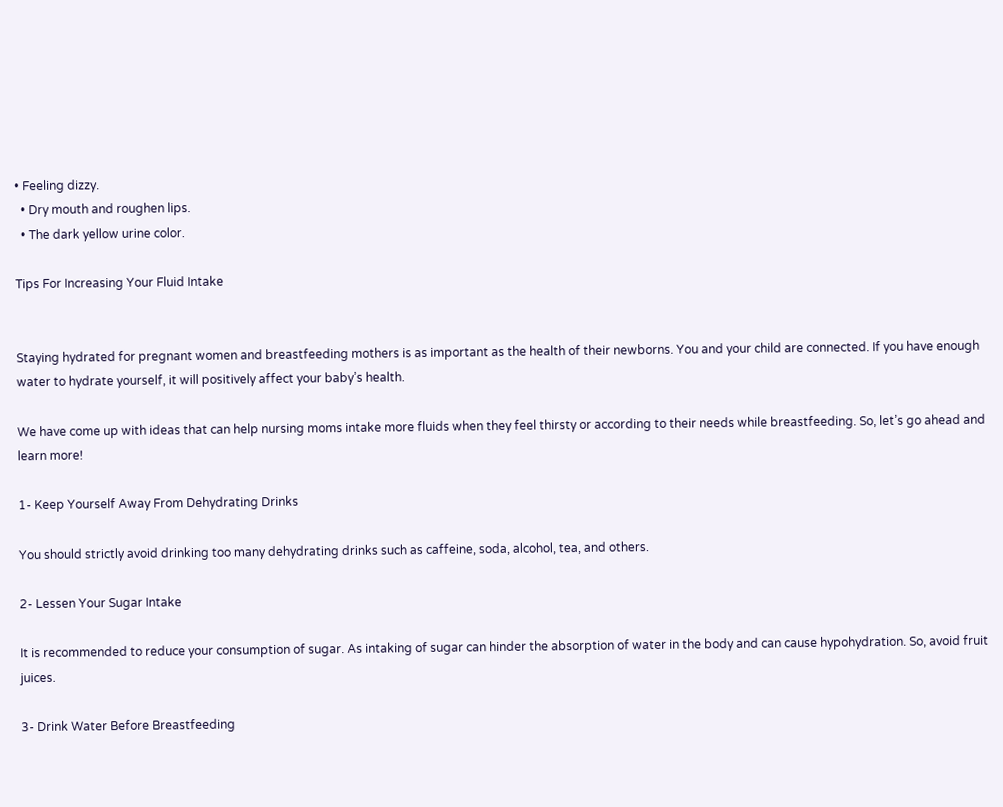• Feeling dizzy.
  • Dry mouth and roughen lips.
  • The dark yellow urine color.

Tips For Increasing Your Fluid Intake


Staying hydrated for pregnant women and breastfeeding mothers is as important as the health of their newborns. You and your child are connected. If you have enough water to hydrate yourself, it will positively affect your baby’s health.

We have come up with ideas that can help nursing moms intake more fluids when they feel thirsty or according to their needs while breastfeeding. So, let’s go ahead and learn more!

1- Keep Yourself Away From Dehydrating Drinks

You should strictly avoid drinking too many dehydrating drinks such as caffeine, soda, alcohol, tea, and others.

2- Lessen Your Sugar Intake

It is recommended to reduce your consumption of sugar. As intaking of sugar can hinder the absorption of water in the body and can cause hypohydration. So, avoid fruit juices.

3- Drink Water Before Breastfeeding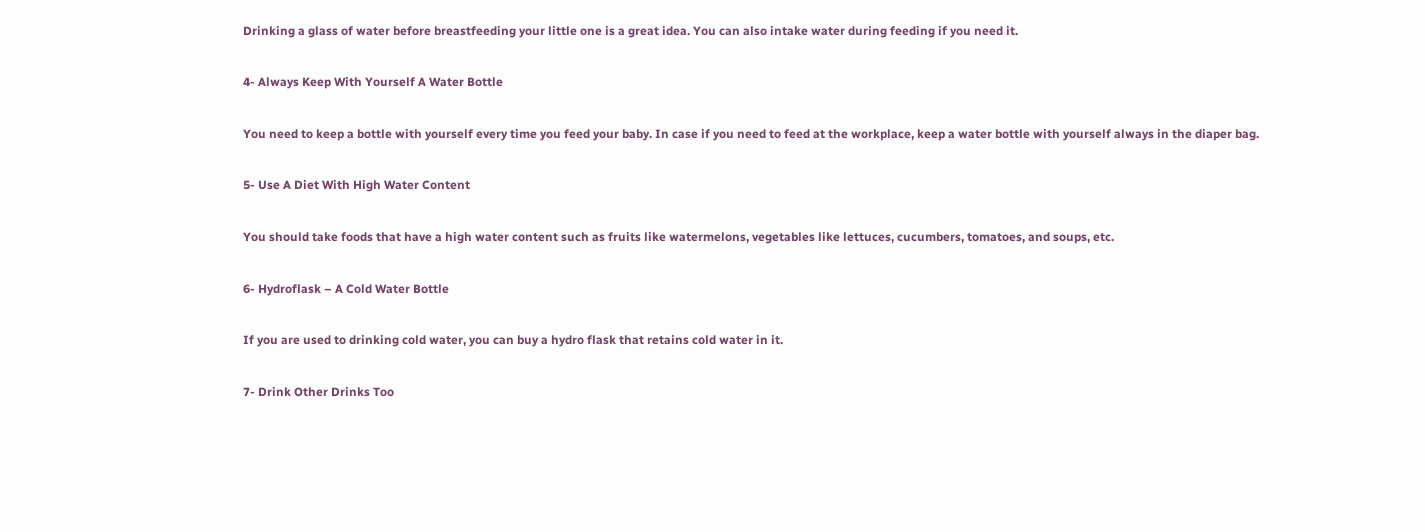Drinking a glass of water before breastfeeding your little one is a great idea. You can also intake water during feeding if you need it.

4- Always Keep With Yourself A Water Bottle

You need to keep a bottle with yourself every time you feed your baby. In case if you need to feed at the workplace, keep a water bottle with yourself always in the diaper bag.

5- Use A Diet With High Water Content

You should take foods that have a high water content such as fruits like watermelons, vegetables like lettuces, cucumbers, tomatoes, and soups, etc.

6- Hydroflask – A Cold Water Bottle

If you are used to drinking cold water, you can buy a hydro flask that retains cold water in it.

7- Drink Other Drinks Too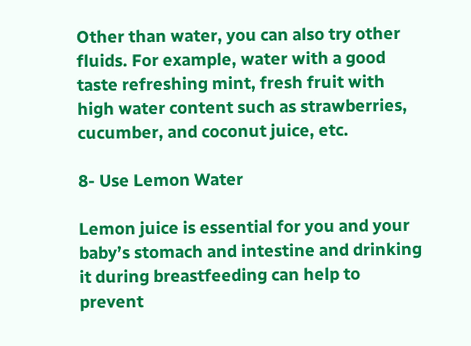Other than water, you can also try other fluids. For example, water with a good taste refreshing mint, fresh fruit with high water content such as strawberries, cucumber, and coconut juice, etc.

8- Use Lemon Water

Lemon juice is essential for you and your baby’s stomach and intestine and drinking it during breastfeeding can help to prevent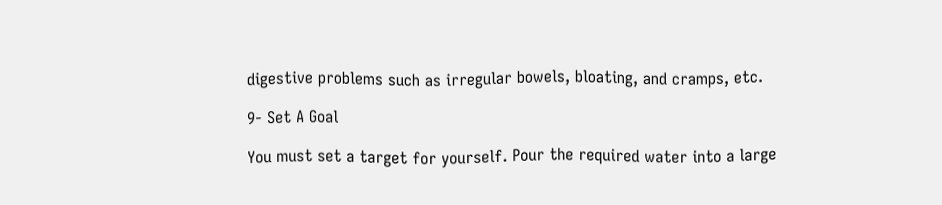digestive problems such as irregular bowels, bloating, and cramps, etc.

9- Set A Goal

You must set a target for yourself. Pour the required water into a large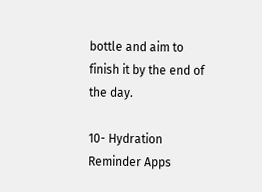bottle and aim to finish it by the end of the day.

10- Hydration Reminder Apps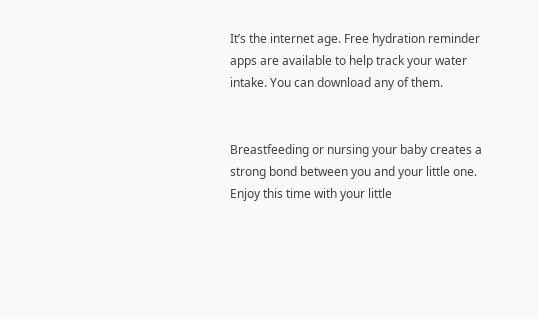It’s the internet age. Free hydration reminder apps are available to help track your water intake. You can download any of them.


Breastfeeding or nursing your baby creates a strong bond between you and your little one. Enjoy this time with your little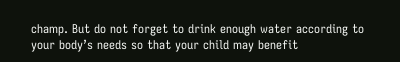champ. But do not forget to drink enough water according to your body’s needs so that your child may benefit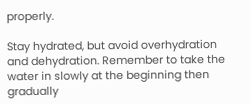properly.

Stay hydrated, but avoid overhydration and dehydration. Remember to take the water in slowly at the beginning then gradually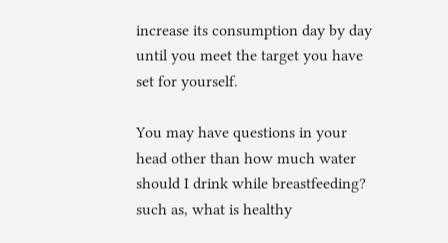increase its consumption day by day until you meet the target you have set for yourself.

You may have questions in your head other than how much water should I drink while breastfeeding? such as, what is healthy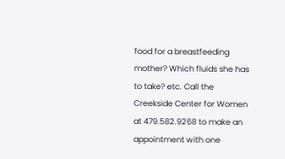food for a breastfeeding mother? Which fluids she has to take? etc. Call the Creekside Center for Women at 479.582.9268 to make an appointment with one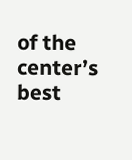of the center’s best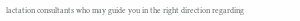lactation consultants who may guide you in the right direction regarding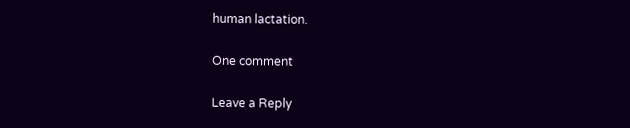human lactation.

One comment

Leave a Reply